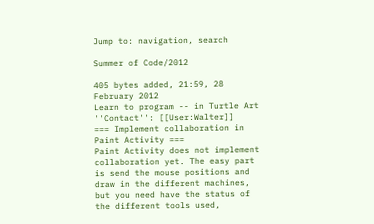Jump to: navigation, search

Summer of Code/2012

405 bytes added, 21:59, 28 February 2012
Learn to program -- in Turtle Art
''Contact'': [[User:Walter]]
=== Implement collaboration in Paint Activity ===
Paint Activity does not implement collaboration yet. The easy part is send the mouse positions and draw in the different machines, but you need have the status of the different tools used,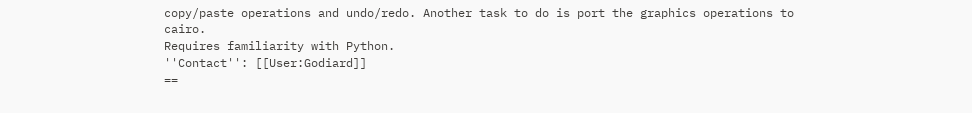copy/paste operations and undo/redo. Another task to do is port the graphics operations to cairo.
Requires familiarity with Python.
''Contact'': [[User:Godiard]]
==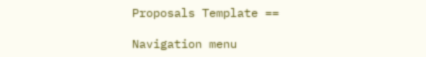Proposals Template ==

Navigation menu